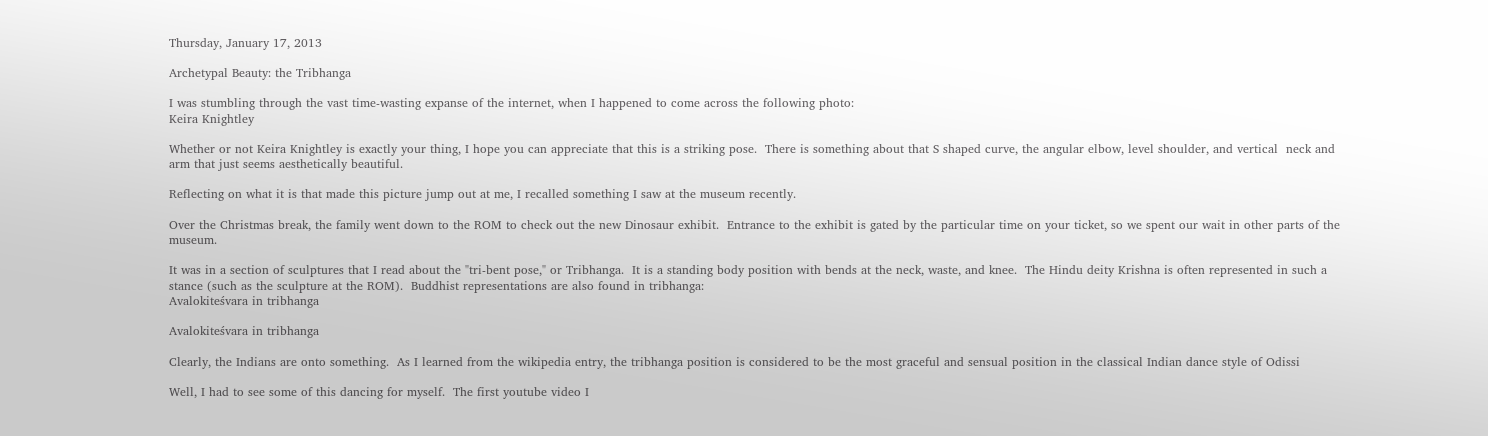Thursday, January 17, 2013

Archetypal Beauty: the Tribhanga

I was stumbling through the vast time-wasting expanse of the internet, when I happened to come across the following photo:
Keira Knightley

Whether or not Keira Knightley is exactly your thing, I hope you can appreciate that this is a striking pose.  There is something about that S shaped curve, the angular elbow, level shoulder, and vertical  neck and arm that just seems aesthetically beautiful.

Reflecting on what it is that made this picture jump out at me, I recalled something I saw at the museum recently.

Over the Christmas break, the family went down to the ROM to check out the new Dinosaur exhibit.  Entrance to the exhibit is gated by the particular time on your ticket, so we spent our wait in other parts of the museum.

It was in a section of sculptures that I read about the "tri-bent pose," or Tribhanga.  It is a standing body position with bends at the neck, waste, and knee.  The Hindu deity Krishna is often represented in such a stance (such as the sculpture at the ROM).  Buddhist representations are also found in tribhanga:
Avalokiteśvara in tribhanga

Avalokiteśvara in tribhanga

Clearly, the Indians are onto something.  As I learned from the wikipedia entry, the tribhanga position is considered to be the most graceful and sensual position in the classical Indian dance style of Odissi

Well, I had to see some of this dancing for myself.  The first youtube video I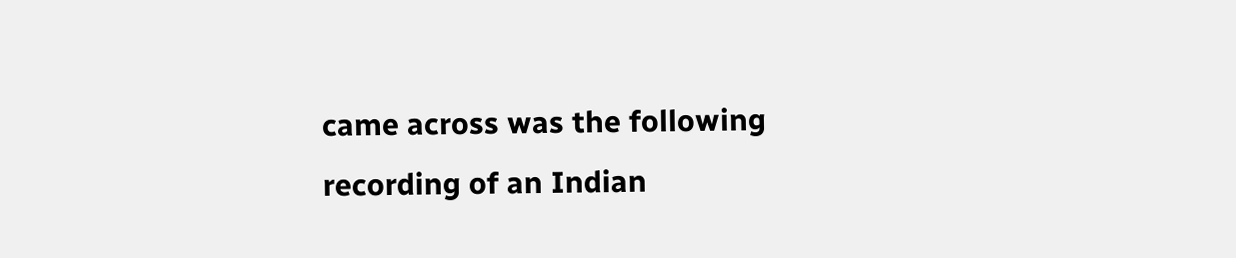came across was the following recording of an Indian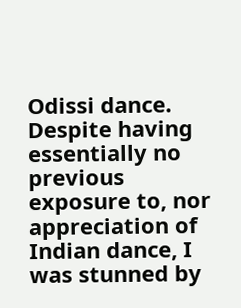Odissi dance.  Despite having essentially no previous exposure to, nor appreciation of Indian dance, I was stunned by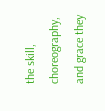the skill, choreography, and grace they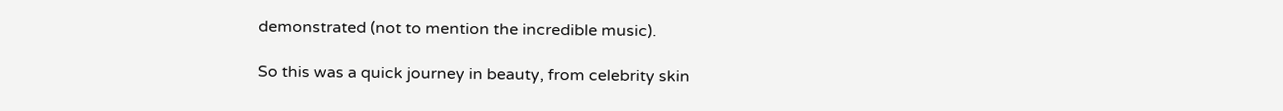demonstrated (not to mention the incredible music).

So this was a quick journey in beauty, from celebrity skin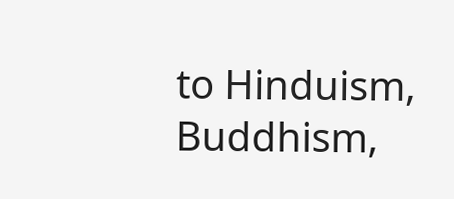to Hinduism, Buddhism,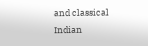and classical Indian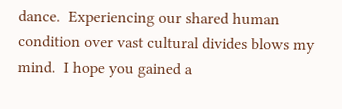dance.  Experiencing our shared human condition over vast cultural divides blows my mind.  I hope you gained a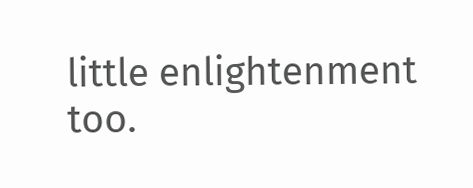little enlightenment too.